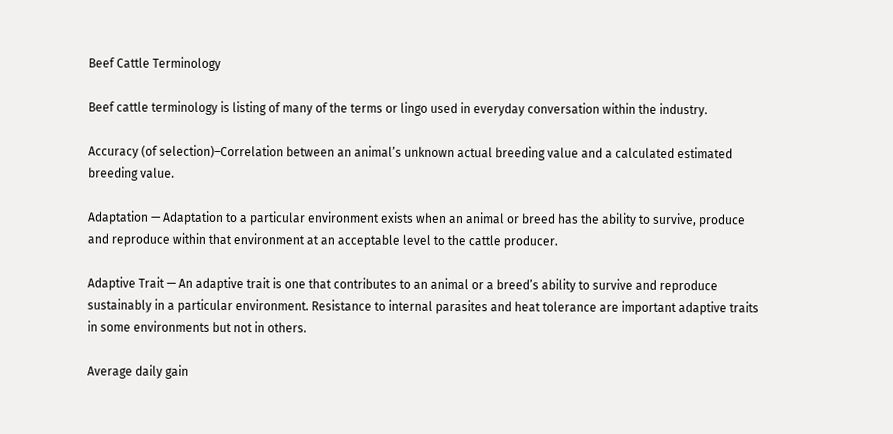Beef Cattle Terminology

Beef cattle terminology is listing of many of the terms or lingo used in everyday conversation within the industry.

Accuracy (of selection)–Correlation between an animal’s unknown actual breeding value and a calculated estimated breeding value.

Adaptation — Adaptation to a particular environment exists when an animal or breed has the ability to survive, produce and reproduce within that environment at an acceptable level to the cattle producer.

Adaptive Trait — An adaptive trait is one that contributes to an animal or a breed’s ability to survive and reproduce sustainably in a particular environment. Resistance to internal parasites and heat tolerance are important adaptive traits in some environments but not in others.

Average daily gain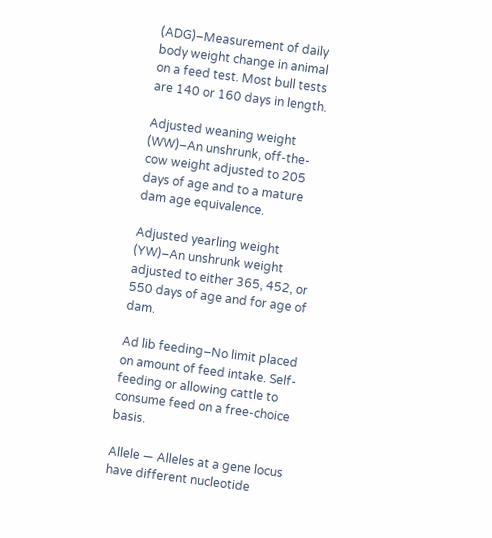(ADG)–Measurement of daily body weight change in animal on a feed test. Most bull tests are 140 or 160 days in length.

Adjusted weaning weight (WW)–An unshrunk, off-the-cow weight adjusted to 205 days of age and to a mature dam age equivalence.

Adjusted yearling weight (YW)–An unshrunk weight adjusted to either 365, 452, or 550 days of age and for age of dam.

Ad lib feeding–No limit placed on amount of feed intake. Self-feeding or allowing cattle to consume feed on a free-choice basis.

Allele — Alleles at a gene locus have different nucleotide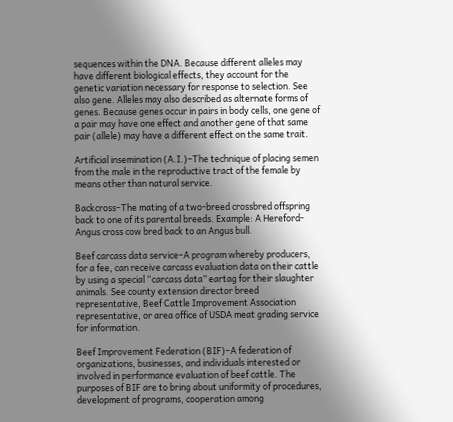sequences within the DNA. Because different alleles may have different biological effects, they account for the genetic variation necessary for response to selection. See also gene. Alleles may also described as alternate forms of genes. Because genes occur in pairs in body cells, one gene of a pair may have one effect and another gene of that same pair (allele) may have a different effect on the same trait.

Artificial insemination (A.I.)–The technique of placing semen from the male in the reproductive tract of the female by means other than natural service.

Backcross–The mating of a two-breed crossbred offspring back to one of its parental breeds. Example: A Hereford-Angus cross cow bred back to an Angus bull.

Beef carcass data service–A program whereby producers, for a fee, can receive carcass evaluation data on their cattle by using a special “carcass data” eartag for their slaughter animals. See county extension director breed representative, Beef Cattle Improvement Association representative, or area office of USDA meat grading service for information.

Beef Improvement Federation (BIF)–A federation of organizations, businesses, and individuals interested or involved in performance evaluation of beef cattle. The purposes of BIF are to bring about uniformity of procedures, development of programs, cooperation among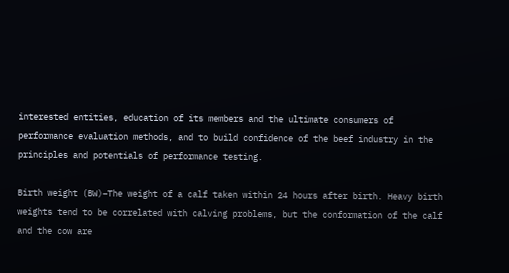interested entities, education of its members and the ultimate consumers of performance evaluation methods, and to build confidence of the beef industry in the principles and potentials of performance testing.

Birth weight (BW)–The weight of a calf taken within 24 hours after birth. Heavy birth weights tend to be correlated with calving problems, but the conformation of the calf and the cow are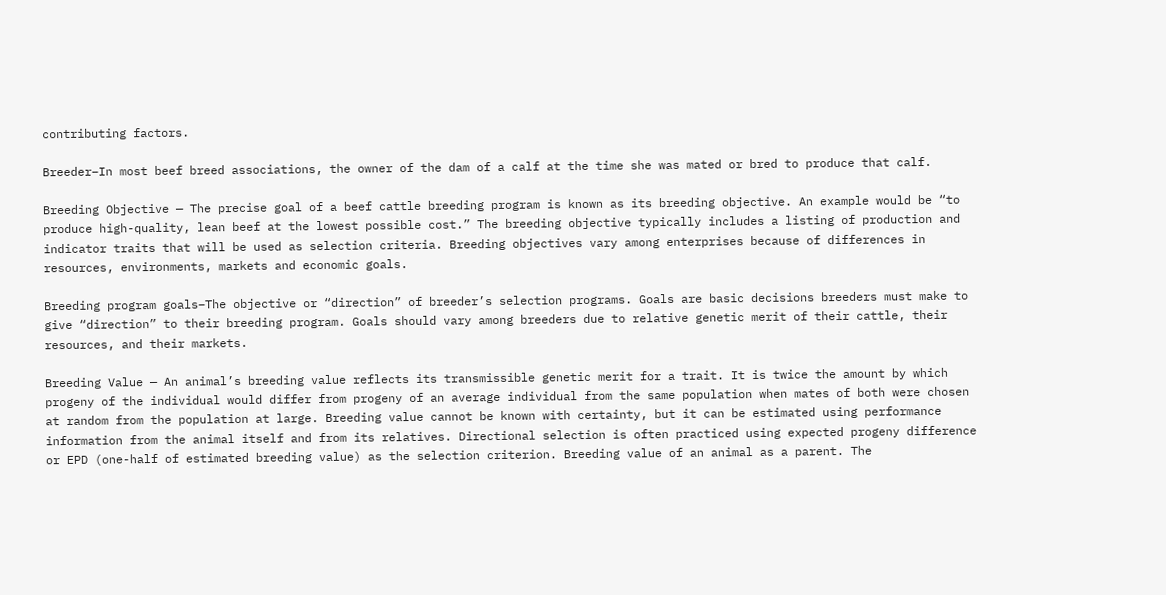contributing factors.

Breeder–In most beef breed associations, the owner of the dam of a calf at the time she was mated or bred to produce that calf.

Breeding Objective — The precise goal of a beef cattle breeding program is known as its breeding objective. An example would be “to produce high-quality, lean beef at the lowest possible cost.” The breeding objective typically includes a listing of production and indicator traits that will be used as selection criteria. Breeding objectives vary among enterprises because of differences in resources, environments, markets and economic goals.

Breeding program goals–The objective or “direction” of breeder’s selection programs. Goals are basic decisions breeders must make to give “direction” to their breeding program. Goals should vary among breeders due to relative genetic merit of their cattle, their resources, and their markets.

Breeding Value — An animal’s breeding value reflects its transmissible genetic merit for a trait. It is twice the amount by which progeny of the individual would differ from progeny of an average individual from the same population when mates of both were chosen at random from the population at large. Breeding value cannot be known with certainty, but it can be estimated using performance information from the animal itself and from its relatives. Directional selection is often practiced using expected progeny difference or EPD (one-half of estimated breeding value) as the selection criterion. Breeding value of an animal as a parent. The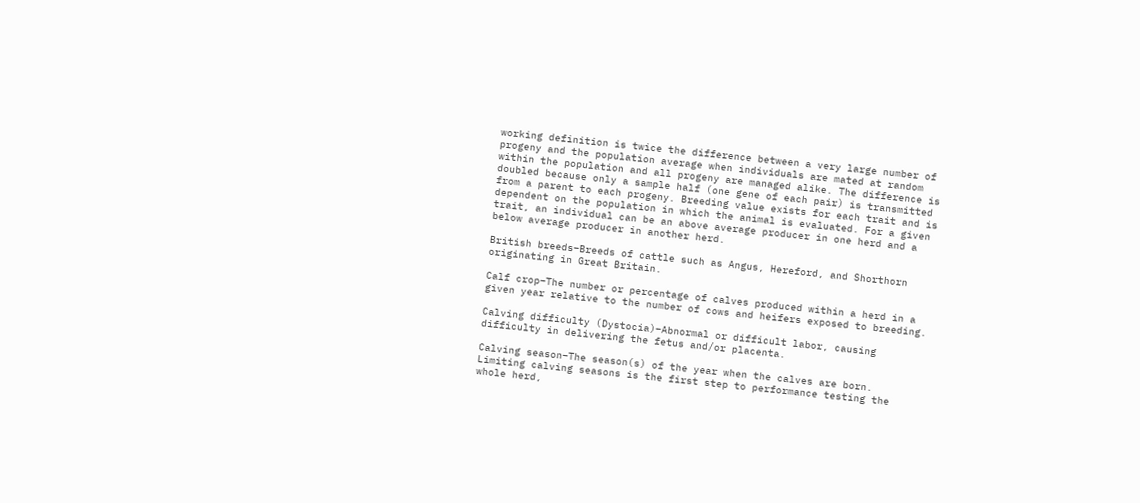working definition is twice the difference between a very large number of progeny and the population average when individuals are mated at random within the population and all progeny are managed alike. The difference is doubled because only a sample half (one gene of each pair) is transmitted from a parent to each progeny. Breeding value exists for each trait and is dependent on the population in which the animal is evaluated. For a given trait, an individual can be an above average producer in one herd and a below average producer in another herd.

British breeds–Breeds of cattle such as Angus, Hereford, and Shorthorn originating in Great Britain.

Calf crop–The number or percentage of calves produced within a herd in a given year relative to the number of cows and heifers exposed to breeding.

Calving difficulty (Dystocia)–Abnormal or difficult labor, causing difficulty in delivering the fetus and/or placenta.

Calving season–The season(s) of the year when the calves are born. Limiting calving seasons is the first step to performance testing the whole herd,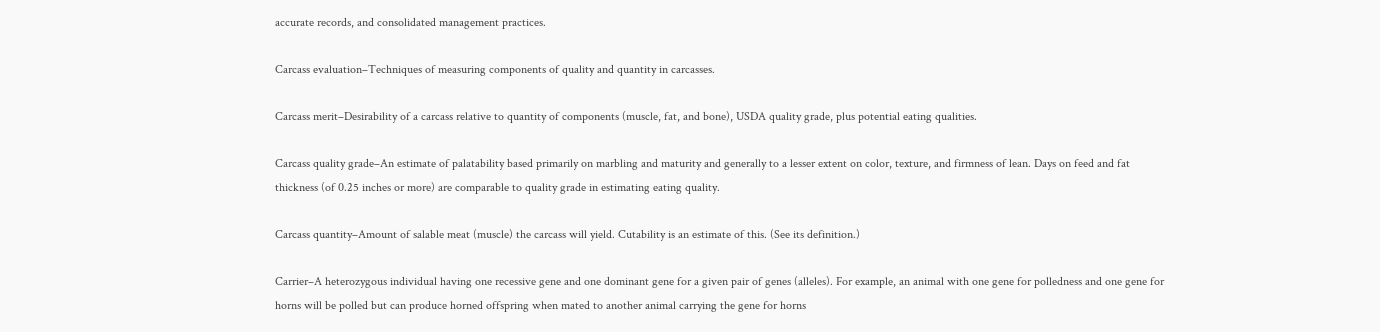accurate records, and consolidated management practices.

Carcass evaluation–Techniques of measuring components of quality and quantity in carcasses.

Carcass merit–Desirability of a carcass relative to quantity of components (muscle, fat, and bone), USDA quality grade, plus potential eating qualities.

Carcass quality grade–An estimate of palatability based primarily on marbling and maturity and generally to a lesser extent on color, texture, and firmness of lean. Days on feed and fat thickness (of 0.25 inches or more) are comparable to quality grade in estimating eating quality.

Carcass quantity–Amount of salable meat (muscle) the carcass will yield. Cutability is an estimate of this. (See its definition.)

Carrier–A heterozygous individual having one recessive gene and one dominant gene for a given pair of genes (alleles). For example, an animal with one gene for polledness and one gene for horns will be polled but can produce horned offspring when mated to another animal carrying the gene for horns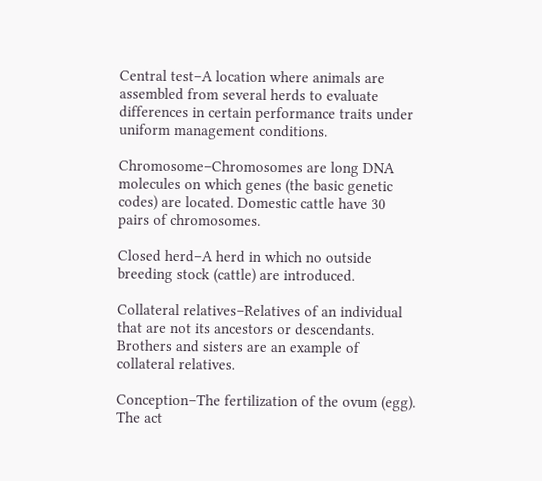Central test–A location where animals are assembled from several herds to evaluate differences in certain performance traits under uniform management conditions.

Chromosome–Chromosomes are long DNA molecules on which genes (the basic genetic codes) are located. Domestic cattle have 30 pairs of chromosomes.

Closed herd–A herd in which no outside breeding stock (cattle) are introduced.

Collateral relatives–Relatives of an individual that are not its ancestors or descendants. Brothers and sisters are an example of collateral relatives.

Conception–The fertilization of the ovum (egg). The act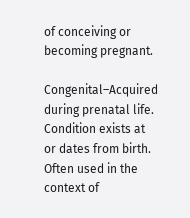of conceiving or becoming pregnant.

Congenital–Acquired during prenatal life. Condition exists at or dates from birth. Often used in the context of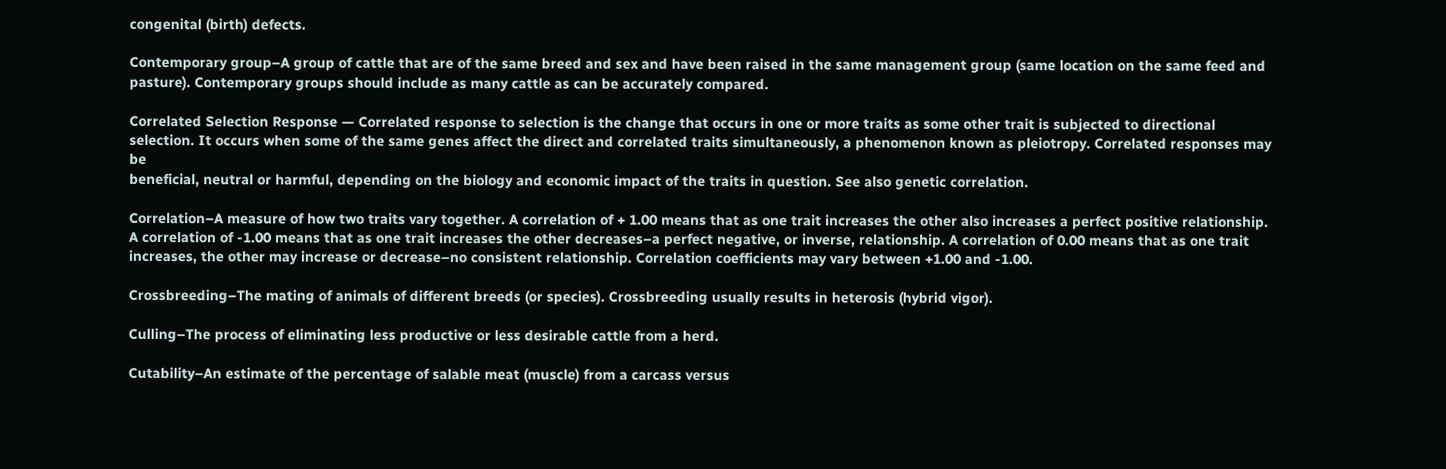congenital (birth) defects.

Contemporary group–A group of cattle that are of the same breed and sex and have been raised in the same management group (same location on the same feed and pasture). Contemporary groups should include as many cattle as can be accurately compared.

Correlated Selection Response — Correlated response to selection is the change that occurs in one or more traits as some other trait is subjected to directional selection. It occurs when some of the same genes affect the direct and correlated traits simultaneously, a phenomenon known as pleiotropy. Correlated responses may be
beneficial, neutral or harmful, depending on the biology and economic impact of the traits in question. See also genetic correlation.

Correlation–A measure of how two traits vary together. A correlation of + 1.00 means that as one trait increases the other also increases a perfect positive relationship. A correlation of -1.00 means that as one trait increases the other decreases–a perfect negative, or inverse, relationship. A correlation of 0.00 means that as one trait increases, the other may increase or decrease–no consistent relationship. Correlation coefficients may vary between +1.00 and -1.00.

Crossbreeding–The mating of animals of different breeds (or species). Crossbreeding usually results in heterosis (hybrid vigor).

Culling–The process of eliminating less productive or less desirable cattle from a herd.

Cutability–An estimate of the percentage of salable meat (muscle) from a carcass versus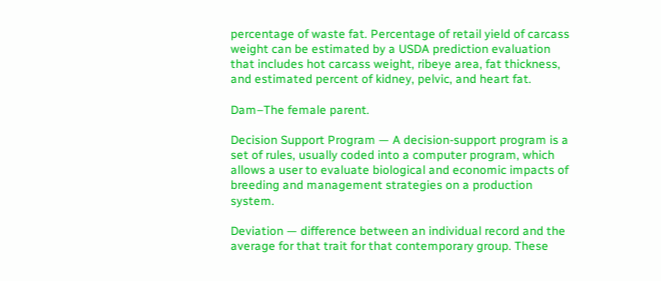percentage of waste fat. Percentage of retail yield of carcass weight can be estimated by a USDA prediction evaluation that includes hot carcass weight, ribeye area, fat thickness, and estimated percent of kidney, pelvic, and heart fat.

Dam–The female parent.

Decision Support Program — A decision-support program is a set of rules, usually coded into a computer program, which allows a user to evaluate biological and economic impacts of breeding and management strategies on a production system.

Deviation — difference between an individual record and the average for that trait for that contemporary group. These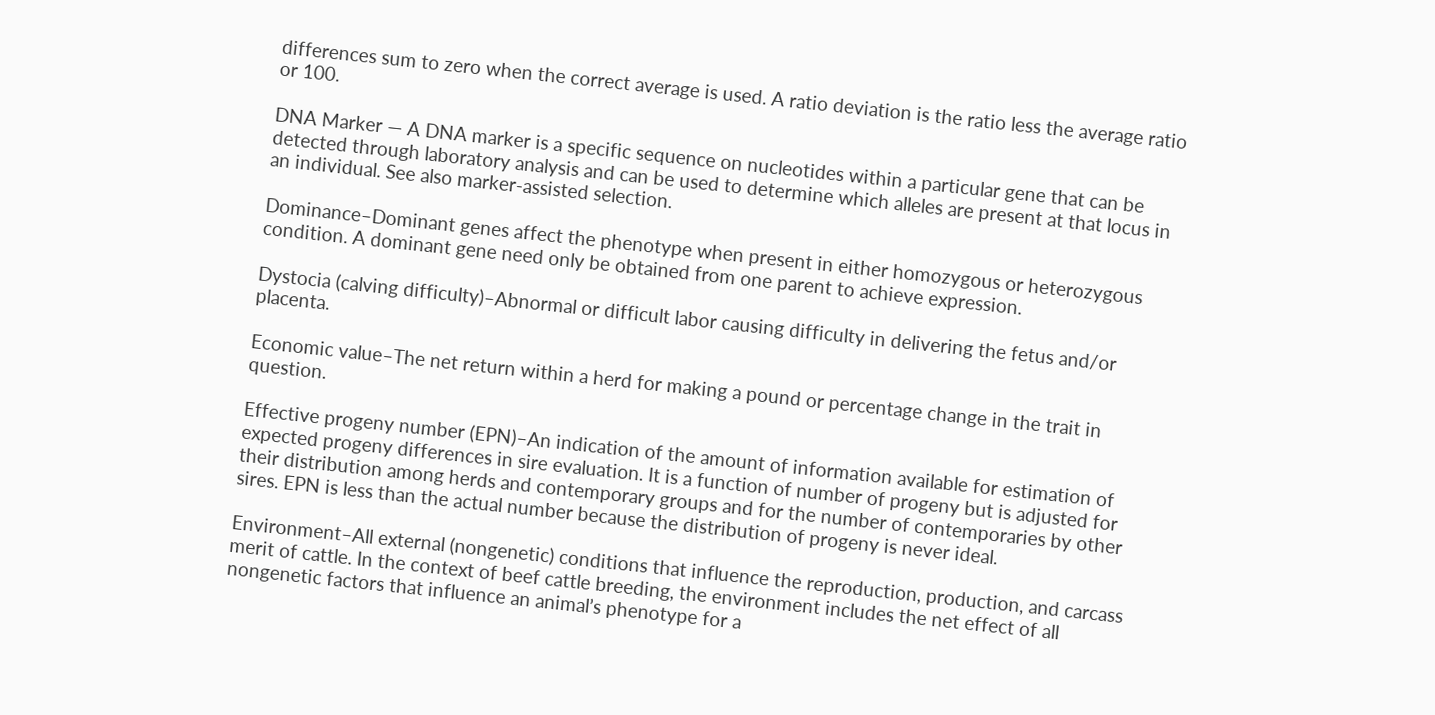differences sum to zero when the correct average is used. A ratio deviation is the ratio less the average ratio or 100.

DNA Marker — A DNA marker is a specific sequence on nucleotides within a particular gene that can be detected through laboratory analysis and can be used to determine which alleles are present at that locus in an individual. See also marker-assisted selection.

Dominance–Dominant genes affect the phenotype when present in either homozygous or heterozygous condition. A dominant gene need only be obtained from one parent to achieve expression.

Dystocia (calving difficulty)–Abnormal or difficult labor causing difficulty in delivering the fetus and/or placenta.

Economic value–The net return within a herd for making a pound or percentage change in the trait in question.

Effective progeny number (EPN)–An indication of the amount of information available for estimation of expected progeny differences in sire evaluation. It is a function of number of progeny but is adjusted for their distribution among herds and contemporary groups and for the number of contemporaries by other sires. EPN is less than the actual number because the distribution of progeny is never ideal.

Environment–All external (nongenetic) conditions that influence the reproduction, production, and carcass merit of cattle. In the context of beef cattle breeding, the environment includes the net effect of all nongenetic factors that influence an animal’s phenotype for a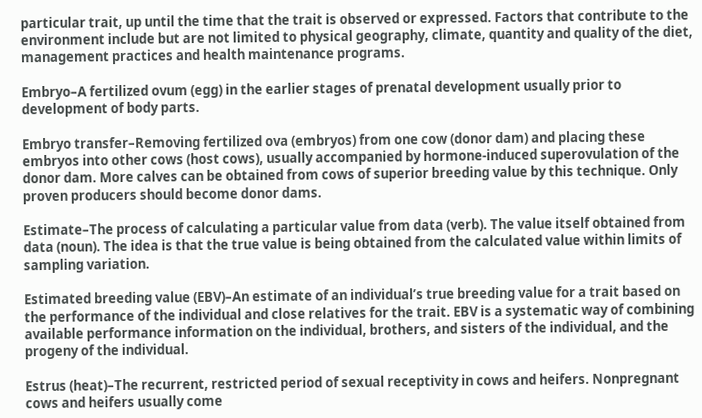particular trait, up until the time that the trait is observed or expressed. Factors that contribute to the environment include but are not limited to physical geography, climate, quantity and quality of the diet, management practices and health maintenance programs.

Embryo–A fertilized ovum (egg) in the earlier stages of prenatal development usually prior to development of body parts.

Embryo transfer–Removing fertilized ova (embryos) from one cow (donor dam) and placing these embryos into other cows (host cows), usually accompanied by hormone-induced superovulation of the donor dam. More calves can be obtained from cows of superior breeding value by this technique. Only proven producers should become donor dams.

Estimate–The process of calculating a particular value from data (verb). The value itself obtained from data (noun). The idea is that the true value is being obtained from the calculated value within limits of sampling variation.

Estimated breeding value (EBV)–An estimate of an individual’s true breeding value for a trait based on the performance of the individual and close relatives for the trait. EBV is a systematic way of combining available performance information on the individual, brothers, and sisters of the individual, and the progeny of the individual.

Estrus (heat)–The recurrent, restricted period of sexual receptivity in cows and heifers. Nonpregnant cows and heifers usually come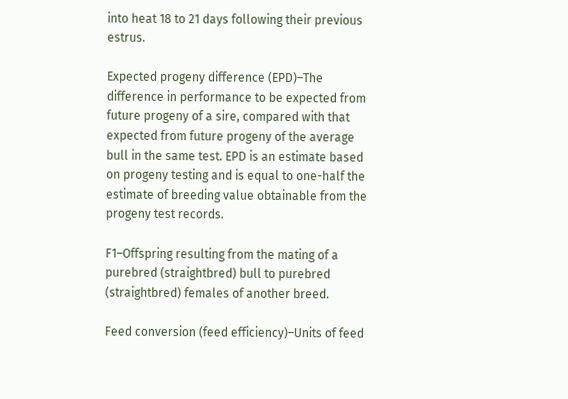into heat 18 to 21 days following their previous estrus.

Expected progeny difference (EPD)–The difference in performance to be expected from future progeny of a sire, compared with that expected from future progeny of the average bull in the same test. EPD is an estimate based on progeny testing and is equal to one-half the estimate of breeding value obtainable from the progeny test records.

F1–Offspring resulting from the mating of a purebred (straightbred) bull to purebred (straightbred) females of another breed.

Feed conversion (feed efficiency)–Units of feed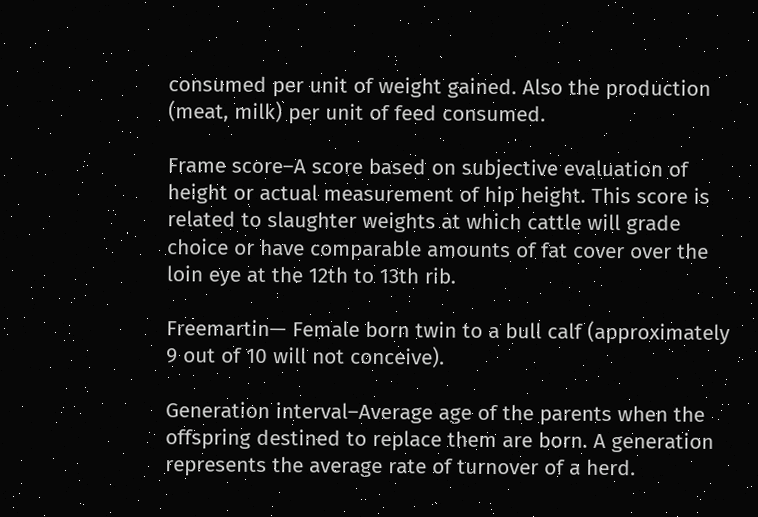consumed per unit of weight gained. Also the production (meat, milk) per unit of feed consumed.

Frame score–A score based on subjective evaluation of height or actual measurement of hip height. This score is related to slaughter weights at which cattle will grade choice or have comparable amounts of fat cover over the loin eye at the 12th to 13th rib.

Freemartin— Female born twin to a bull calf (approximately 9 out of 10 will not conceive).

Generation interval–Average age of the parents when the offspring destined to replace them are born. A generation represents the average rate of turnover of a herd.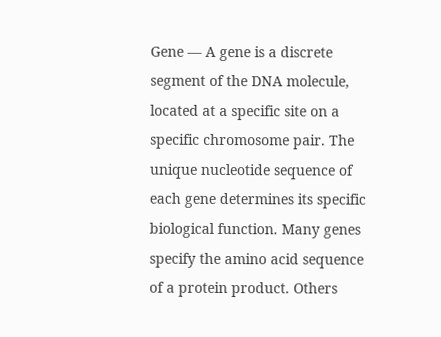Gene — A gene is a discrete segment of the DNA molecule, located at a specific site on a specific chromosome pair. The unique nucleotide sequence of each gene determines its specific biological function. Many genes specify the amino acid sequence of a protein product. Others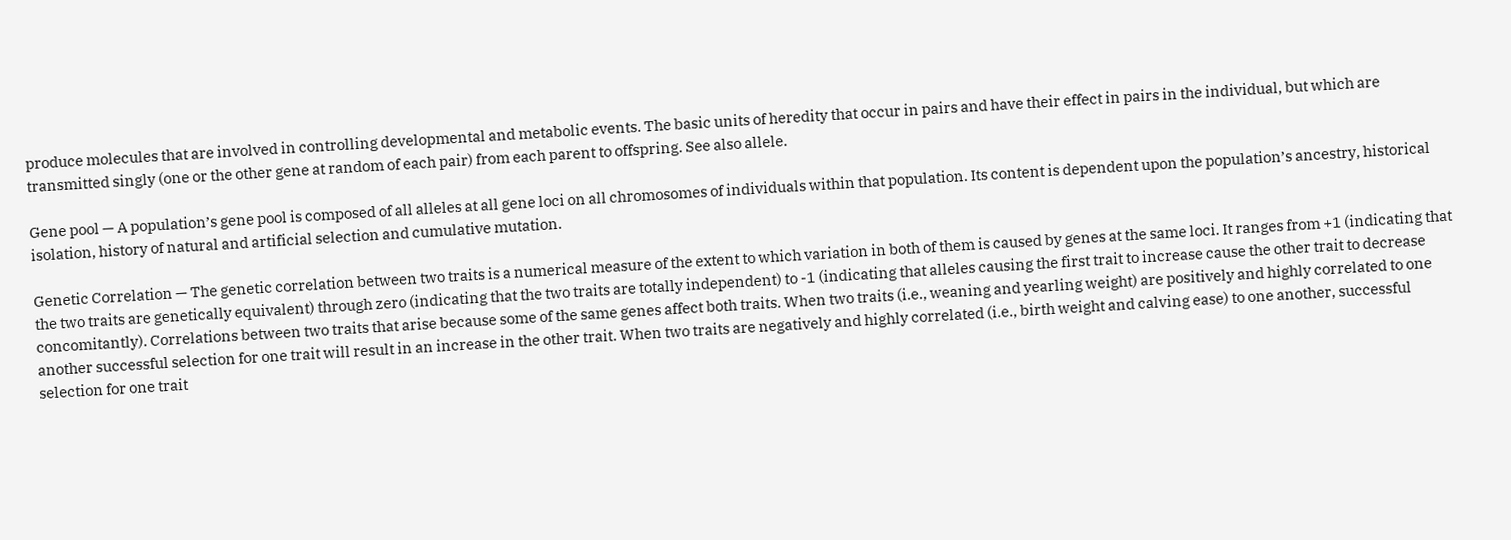produce molecules that are involved in controlling developmental and metabolic events. The basic units of heredity that occur in pairs and have their effect in pairs in the individual, but which are transmitted singly (one or the other gene at random of each pair) from each parent to offspring. See also allele.

Gene pool — A population’s gene pool is composed of all alleles at all gene loci on all chromosomes of individuals within that population. Its content is dependent upon the population’s ancestry, historical isolation, history of natural and artificial selection and cumulative mutation.

Genetic Correlation — The genetic correlation between two traits is a numerical measure of the extent to which variation in both of them is caused by genes at the same loci. It ranges from +1 (indicating that the two traits are genetically equivalent) through zero (indicating that the two traits are totally independent) to -1 (indicating that alleles causing the first trait to increase cause the other trait to decrease concomitantly). Correlations between two traits that arise because some of the same genes affect both traits. When two traits (i.e., weaning and yearling weight) are positively and highly correlated to one another successful selection for one trait will result in an increase in the other trait. When two traits are negatively and highly correlated (i.e., birth weight and calving ease) to one another, successful selection for one trait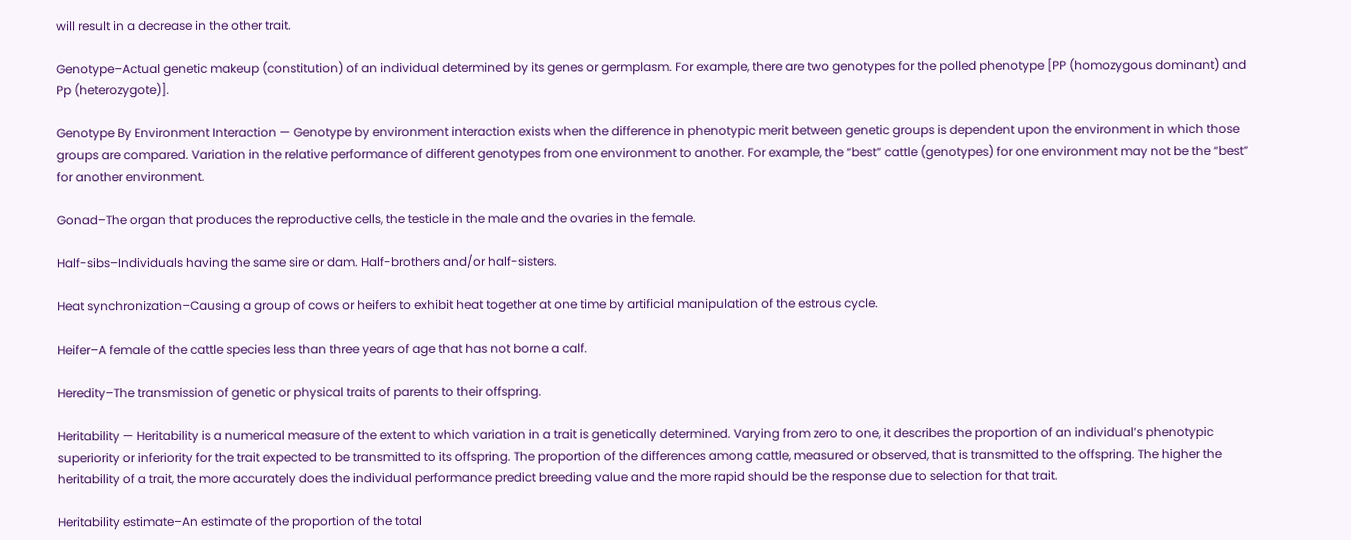will result in a decrease in the other trait.

Genotype–Actual genetic makeup (constitution) of an individual determined by its genes or germplasm. For example, there are two genotypes for the polled phenotype [PP (homozygous dominant) and Pp (heterozygote)].

Genotype By Environment Interaction — Genotype by environment interaction exists when the difference in phenotypic merit between genetic groups is dependent upon the environment in which those groups are compared. Variation in the relative performance of different genotypes from one environment to another. For example, the “best” cattle (genotypes) for one environment may not be the “best” for another environment.

Gonad–The organ that produces the reproductive cells, the testicle in the male and the ovaries in the female.

Half-sibs–Individuals having the same sire or dam. Half-brothers and/or half-sisters.

Heat synchronization–Causing a group of cows or heifers to exhibit heat together at one time by artificial manipulation of the estrous cycle.

Heifer–A female of the cattle species less than three years of age that has not borne a calf.

Heredity–The transmission of genetic or physical traits of parents to their offspring.

Heritability — Heritability is a numerical measure of the extent to which variation in a trait is genetically determined. Varying from zero to one, it describes the proportion of an individual’s phenotypic superiority or inferiority for the trait expected to be transmitted to its offspring. The proportion of the differences among cattle, measured or observed, that is transmitted to the offspring. The higher the heritability of a trait, the more accurately does the individual performance predict breeding value and the more rapid should be the response due to selection for that trait.

Heritability estimate–An estimate of the proportion of the total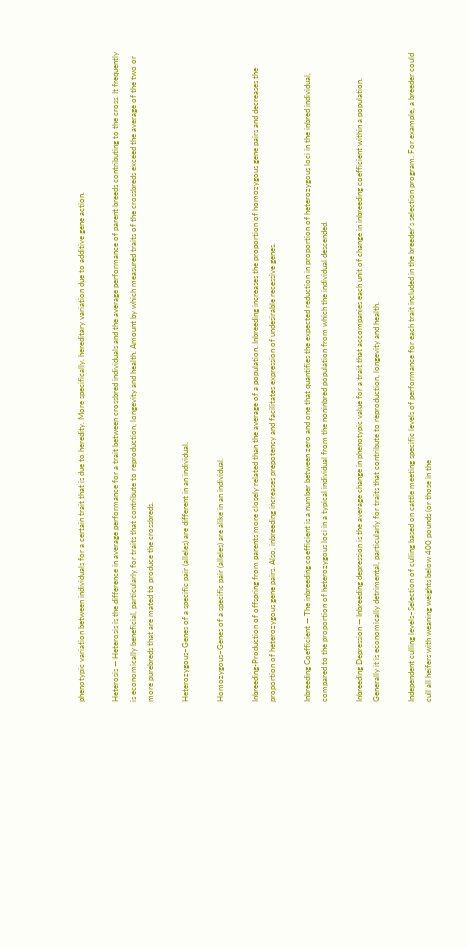phenotypic variation between individuals for a certain trait that is due to heredity. More specifically, hereditary variation due to additive gene action.

Heterosis — Heterosis is the difference in average performance for a trait between crossbred individuals and the average performance of parent breeds contributing to the cross. It frequently is economically beneficial, particularly for traits that contribute to reproduction, longevity and health. Amount by which measured traits of the crossbreds exceed the average of the two or more purebreds that are mated to produce the crossbreds.

Heterozygous–Genes of a specific pair (alleles) are different in an individual.

Homozygous–Genes of a specific pair (alleles) are alike in an individual.

Inbreeding-Production of offspring from parents more closely related than the average of a population. Inbreeding increases the proportion of homozygous gene pairs and decreases the proportion of heterozygous gene pairs. Also, inbreeding increases prepotency and facilitates expression of undesirable recessive genes.

Inbreeding Coefficient — The inbreeding coefficient is a number between zero and one that quantifies the expected reduction in proportion of heterozygous loci in the inbred individual, compared to the proportion of heterozygous loci in a typical individual from the noninbred population from which the individual descended.

Inbreeding Depression — Inbreeding depression is the average change in phenotypic value for a trait that accompanies each unit of change in inbreeding coefficient within a population. Generally it is economically detrimental, particularly for traits that contribute to reproduction, longevity and health.

Independent culling levels–Selection of culling based on cattle meeting specific levels of performance for each trait included in the breeder’s selection program. For example, a breeder could cull all heifers with weaning weights below 400 pounds (or those in the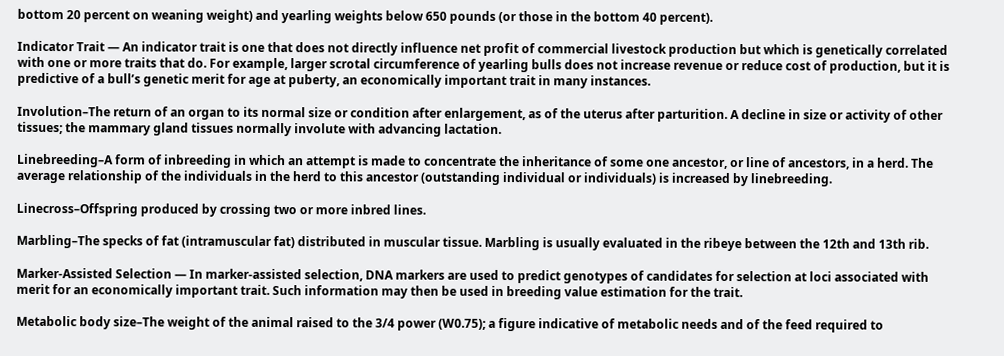bottom 20 percent on weaning weight) and yearling weights below 650 pounds (or those in the bottom 40 percent).

Indicator Trait — An indicator trait is one that does not directly influence net profit of commercial livestock production but which is genetically correlated with one or more traits that do. For example, larger scrotal circumference of yearling bulls does not increase revenue or reduce cost of production, but it is predictive of a bull’s genetic merit for age at puberty, an economically important trait in many instances.

Involution–The return of an organ to its normal size or condition after enlargement, as of the uterus after parturition. A decline in size or activity of other tissues; the mammary gland tissues normally involute with advancing lactation.

Linebreeding–A form of inbreeding in which an attempt is made to concentrate the inheritance of some one ancestor, or line of ancestors, in a herd. The average relationship of the individuals in the herd to this ancestor (outstanding individual or individuals) is increased by linebreeding.

Linecross–Offspring produced by crossing two or more inbred lines.

Marbling–The specks of fat (intramuscular fat) distributed in muscular tissue. Marbling is usually evaluated in the ribeye between the 12th and 13th rib.

Marker-Assisted Selection — In marker-assisted selection, DNA markers are used to predict genotypes of candidates for selection at loci associated with merit for an economically important trait. Such information may then be used in breeding value estimation for the trait.

Metabolic body size–The weight of the animal raised to the 3/4 power (W0.75); a figure indicative of metabolic needs and of the feed required to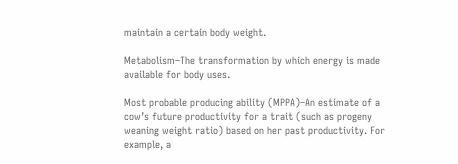maintain a certain body weight.

Metabolism–The transformation by which energy is made available for body uses.

Most probable producing ability (MPPA)–An estimate of a cow’s future productivity for a trait (such as progeny weaning weight ratio) based on her past productivity. For example, a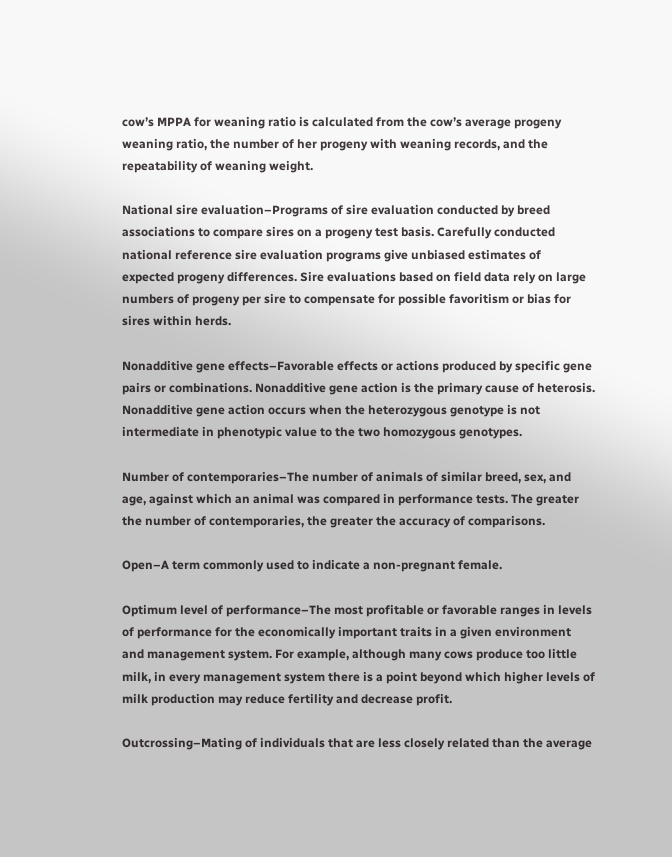cow’s MPPA for weaning ratio is calculated from the cow’s average progeny weaning ratio, the number of her progeny with weaning records, and the repeatability of weaning weight.

National sire evaluation–Programs of sire evaluation conducted by breed associations to compare sires on a progeny test basis. Carefully conducted national reference sire evaluation programs give unbiased estimates of expected progeny differences. Sire evaluations based on field data rely on large numbers of progeny per sire to compensate for possible favoritism or bias for sires within herds.

Nonadditive gene effects–Favorable effects or actions produced by specific gene pairs or combinations. Nonadditive gene action is the primary cause of heterosis. Nonadditive gene action occurs when the heterozygous genotype is not intermediate in phenotypic value to the two homozygous genotypes.

Number of contemporaries–The number of animals of similar breed, sex, and age, against which an animal was compared in performance tests. The greater the number of contemporaries, the greater the accuracy of comparisons.

Open–A term commonly used to indicate a non-pregnant female.

Optimum level of performance–The most profitable or favorable ranges in levels of performance for the economically important traits in a given environment and management system. For example, although many cows produce too little milk, in every management system there is a point beyond which higher levels of milk production may reduce fertility and decrease profit.

Outcrossing–Mating of individuals that are less closely related than the average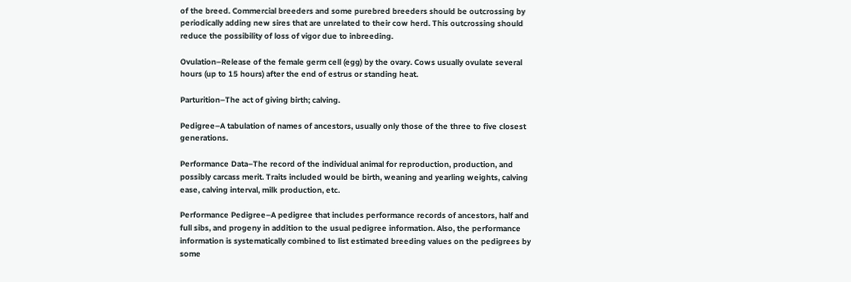of the breed. Commercial breeders and some purebred breeders should be outcrossing by periodically adding new sires that are unrelated to their cow herd. This outcrossing should reduce the possibility of loss of vigor due to inbreeding.

Ovulation–Release of the female germ cell (egg) by the ovary. Cows usually ovulate several hours (up to 15 hours) after the end of estrus or standing heat.

Parturition–The act of giving birth; calving.

Pedigree–A tabulation of names of ancestors, usually only those of the three to five closest generations.

Performance Data–The record of the individual animal for reproduction, production, and possibly carcass merit. Traits included would be birth, weaning and yearling weights, calving ease, calving interval, milk production, etc.

Performance Pedigree–A pedigree that includes performance records of ancestors, half and full sibs, and progeny in addition to the usual pedigree information. Also, the performance information is systematically combined to list estimated breeding values on the pedigrees by some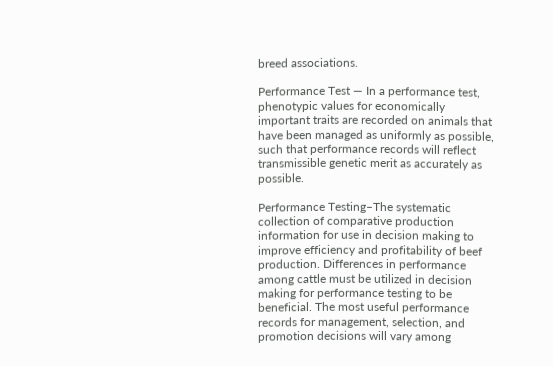breed associations.

Performance Test — In a performance test, phenotypic values for economically important traits are recorded on animals that have been managed as uniformly as possible, such that performance records will reflect transmissible genetic merit as accurately as possible.

Performance Testing–The systematic collection of comparative production information for use in decision making to improve efficiency and profitability of beef production. Differences in performance among cattle must be utilized in decision making for performance testing to be beneficial. The most useful performance records for management, selection, and promotion decisions will vary among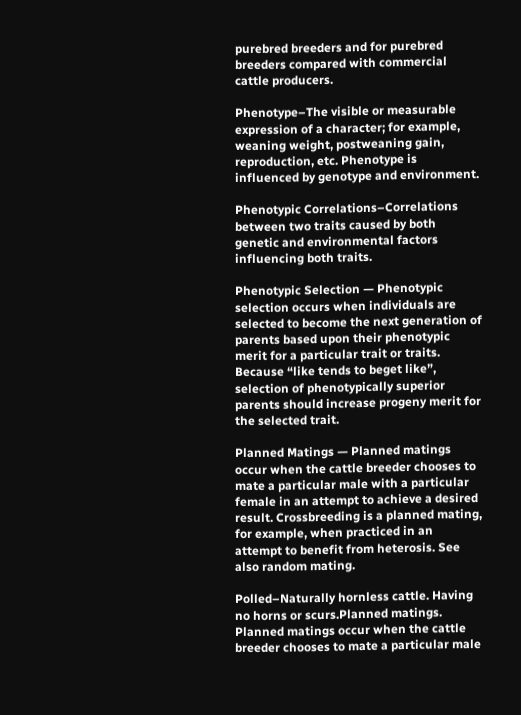purebred breeders and for purebred breeders compared with commercial cattle producers.

Phenotype–The visible or measurable expression of a character; for example, weaning weight, postweaning gain, reproduction, etc. Phenotype is influenced by genotype and environment.

Phenotypic Correlations–Correlations between two traits caused by both genetic and environmental factors influencing both traits.

Phenotypic Selection — Phenotypic selection occurs when individuals are selected to become the next generation of parents based upon their phenotypic merit for a particular trait or traits. Because “like tends to beget like”, selection of phenotypically superior parents should increase progeny merit for the selected trait.

Planned Matings — Planned matings occur when the cattle breeder chooses to mate a particular male with a particular female in an attempt to achieve a desired result. Crossbreeding is a planned mating, for example, when practiced in an attempt to benefit from heterosis. See also random mating.

Polled–Naturally hornless cattle. Having no horns or scurs.Planned matings. Planned matings occur when the cattle breeder chooses to mate a particular male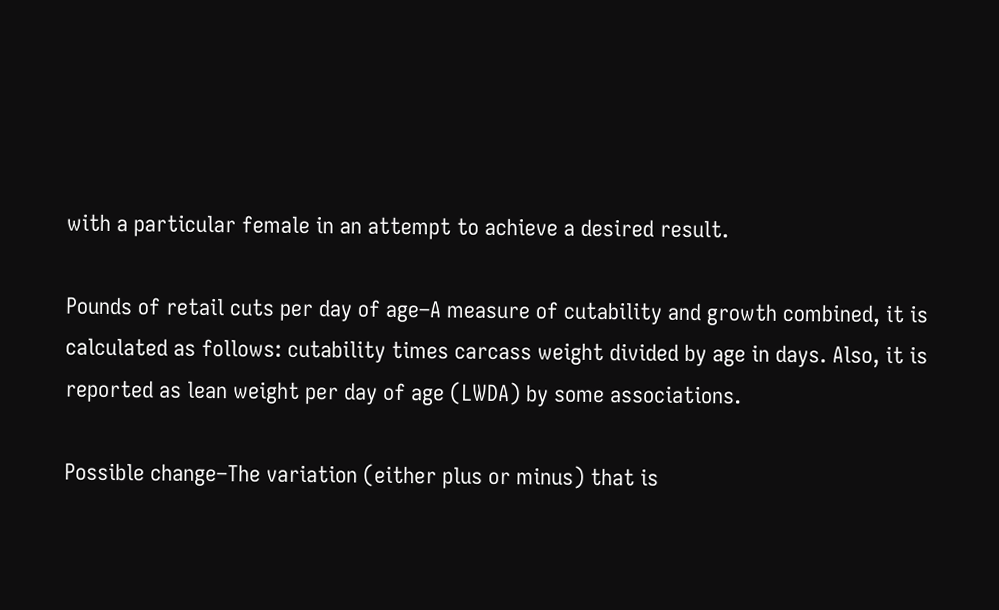with a particular female in an attempt to achieve a desired result.

Pounds of retail cuts per day of age–A measure of cutability and growth combined, it is calculated as follows: cutability times carcass weight divided by age in days. Also, it is reported as lean weight per day of age (LWDA) by some associations.

Possible change–The variation (either plus or minus) that is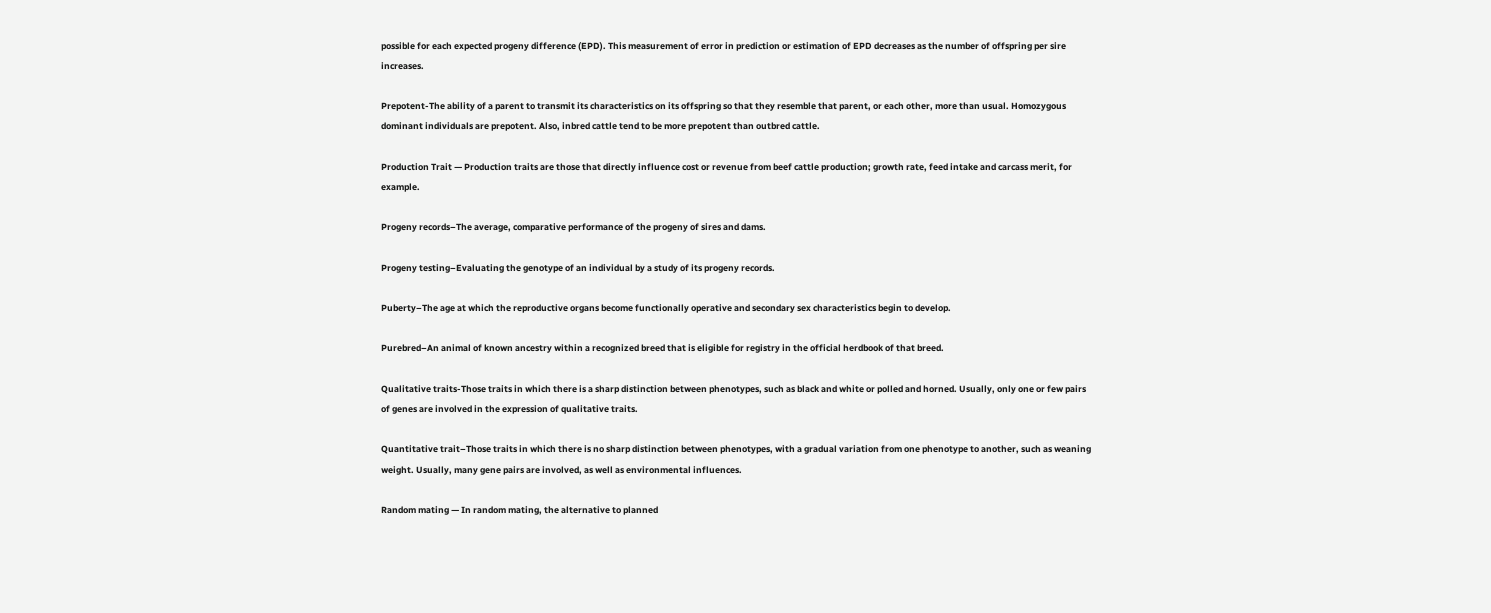possible for each expected progeny difference (EPD). This measurement of error in prediction or estimation of EPD decreases as the number of offspring per sire increases.

Prepotent-The ability of a parent to transmit its characteristics on its offspring so that they resemble that parent, or each other, more than usual. Homozygous dominant individuals are prepotent. Also, inbred cattle tend to be more prepotent than outbred cattle.

Production Trait — Production traits are those that directly influence cost or revenue from beef cattle production; growth rate, feed intake and carcass merit, for example.

Progeny records–The average, comparative performance of the progeny of sires and dams.

Progeny testing–Evaluating the genotype of an individual by a study of its progeny records.

Puberty–The age at which the reproductive organs become functionally operative and secondary sex characteristics begin to develop.

Purebred–An animal of known ancestry within a recognized breed that is eligible for registry in the official herdbook of that breed.

Qualitative traits-Those traits in which there is a sharp distinction between phenotypes, such as black and white or polled and horned. Usually, only one or few pairs of genes are involved in the expression of qualitative traits.

Quantitative trait–Those traits in which there is no sharp distinction between phenotypes, with a gradual variation from one phenotype to another, such as weaning weight. Usually, many gene pairs are involved, as well as environmental influences.

Random mating — In random mating, the alternative to planned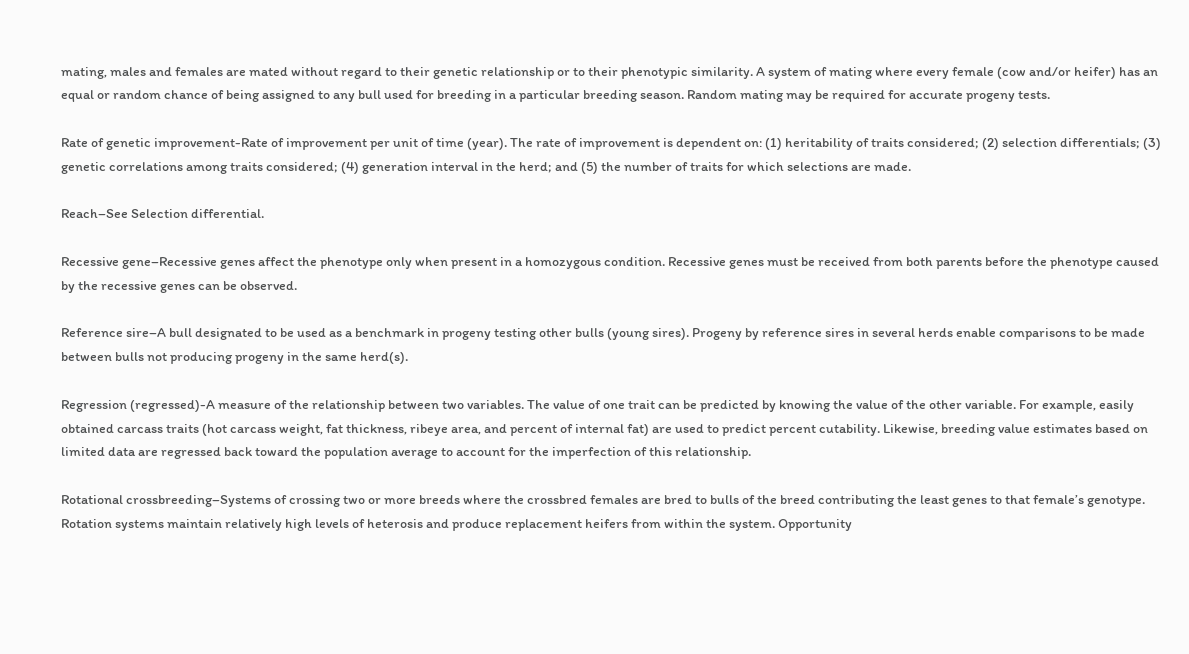mating, males and females are mated without regard to their genetic relationship or to their phenotypic similarity. A system of mating where every female (cow and/or heifer) has an equal or random chance of being assigned to any bull used for breeding in a particular breeding season. Random mating may be required for accurate progeny tests.

Rate of genetic improvement-Rate of improvement per unit of time (year). The rate of improvement is dependent on: (1) heritability of traits considered; (2) selection differentials; (3) genetic correlations among traits considered; (4) generation interval in the herd; and (5) the number of traits for which selections are made.

Reach–See Selection differential.

Recessive gene–Recessive genes affect the phenotype only when present in a homozygous condition. Recessive genes must be received from both parents before the phenotype caused by the recessive genes can be observed.

Reference sire–A bull designated to be used as a benchmark in progeny testing other bulls (young sires). Progeny by reference sires in several herds enable comparisons to be made between bulls not producing progeny in the same herd(s).

Regression (regressed)-A measure of the relationship between two variables. The value of one trait can be predicted by knowing the value of the other variable. For example, easily obtained carcass traits (hot carcass weight, fat thickness, ribeye area, and percent of internal fat) are used to predict percent cutability. Likewise, breeding value estimates based on limited data are regressed back toward the population average to account for the imperfection of this relationship.

Rotational crossbreeding–Systems of crossing two or more breeds where the crossbred females are bred to bulls of the breed contributing the least genes to that female’s genotype. Rotation systems maintain relatively high levels of heterosis and produce replacement heifers from within the system. Opportunity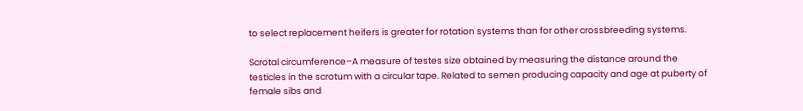to select replacement heifers is greater for rotation systems than for other crossbreeding systems.

Scrotal circumference–A measure of testes size obtained by measuring the distance around the testicles in the scrotum with a circular tape. Related to semen producing capacity and age at puberty of female sibs and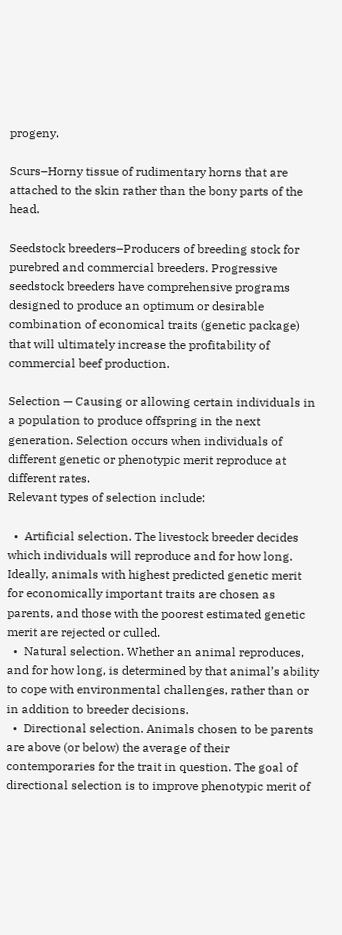progeny.

Scurs–Horny tissue of rudimentary horns that are attached to the skin rather than the bony parts of the head.

Seedstock breeders–Producers of breeding stock for purebred and commercial breeders. Progressive seedstock breeders have comprehensive programs designed to produce an optimum or desirable combination of economical traits (genetic package) that will ultimately increase the profitability of commercial beef production.

Selection — Causing or allowing certain individuals in a population to produce offspring in the next generation. Selection occurs when individuals of different genetic or phenotypic merit reproduce at different rates.
Relevant types of selection include:

  •  Artificial selection. The livestock breeder decides which individuals will reproduce and for how long. Ideally, animals with highest predicted genetic merit for economically important traits are chosen as parents, and those with the poorest estimated genetic merit are rejected or culled.
  •  Natural selection. Whether an animal reproduces, and for how long, is determined by that animal’s ability to cope with environmental challenges, rather than or in addition to breeder decisions.
  •  Directional selection. Animals chosen to be parents are above (or below) the average of their contemporaries for the trait in question. The goal of directional selection is to improve phenotypic merit of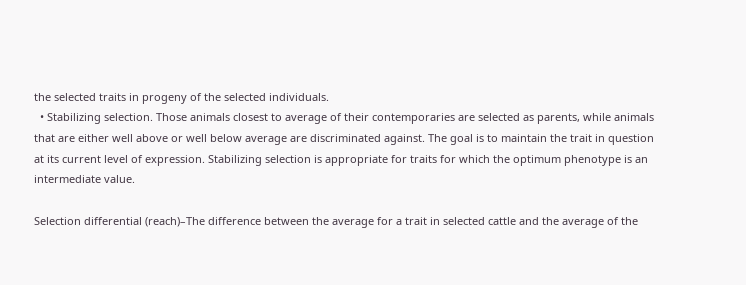the selected traits in progeny of the selected individuals.
  • Stabilizing selection. Those animals closest to average of their contemporaries are selected as parents, while animals that are either well above or well below average are discriminated against. The goal is to maintain the trait in question at its current level of expression. Stabilizing selection is appropriate for traits for which the optimum phenotype is an intermediate value.

Selection differential (reach)–The difference between the average for a trait in selected cattle and the average of the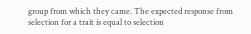group from which they came. The expected response from selection for a trait is equal to selection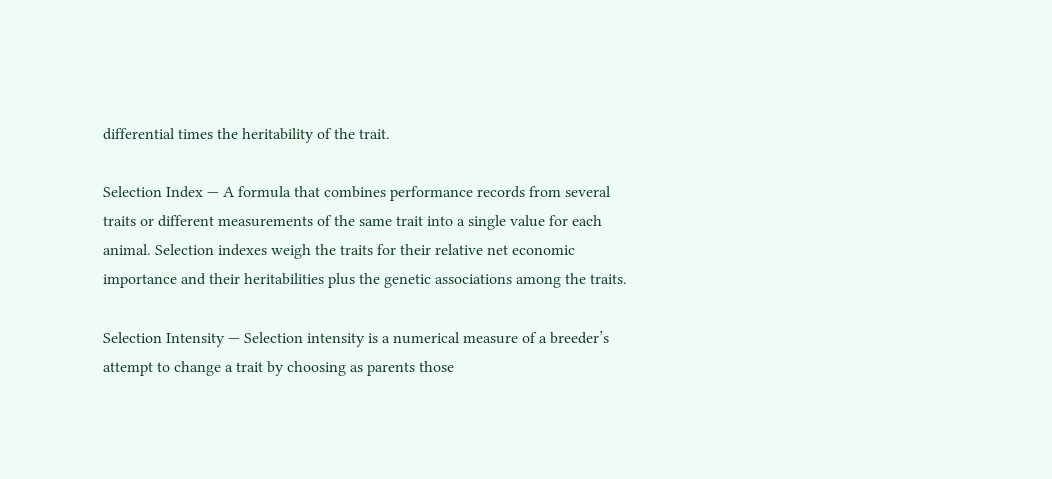differential times the heritability of the trait.

Selection Index — A formula that combines performance records from several traits or different measurements of the same trait into a single value for each animal. Selection indexes weigh the traits for their relative net economic importance and their heritabilities plus the genetic associations among the traits.

Selection Intensity — Selection intensity is a numerical measure of a breeder’s attempt to change a trait by choosing as parents those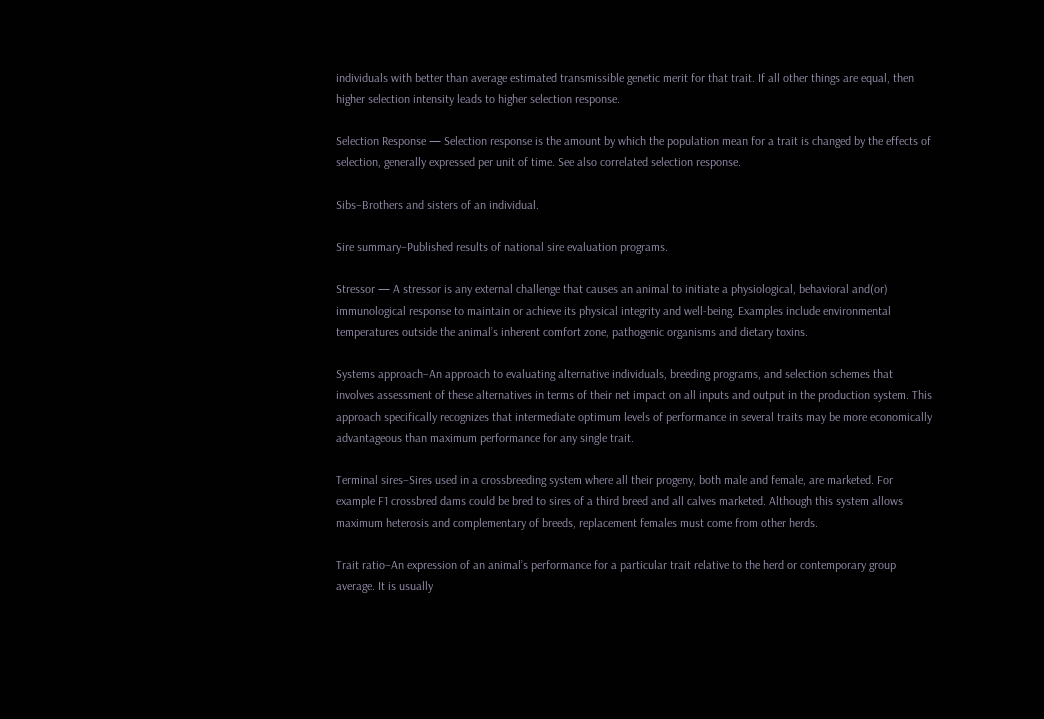individuals with better than average estimated transmissible genetic merit for that trait. If all other things are equal, then higher selection intensity leads to higher selection response.

Selection Response — Selection response is the amount by which the population mean for a trait is changed by the effects of selection, generally expressed per unit of time. See also correlated selection response.

Sibs–Brothers and sisters of an individual.

Sire summary–Published results of national sire evaluation programs.

Stressor — A stressor is any external challenge that causes an animal to initiate a physiological, behavioral and(or) immunological response to maintain or achieve its physical integrity and well-being. Examples include environmental temperatures outside the animal’s inherent comfort zone, pathogenic organisms and dietary toxins.

Systems approach–An approach to evaluating alternative individuals, breeding programs, and selection schemes that involves assessment of these alternatives in terms of their net impact on all inputs and output in the production system. This approach specifically recognizes that intermediate optimum levels of performance in several traits may be more economically advantageous than maximum performance for any single trait.

Terminal sires–Sires used in a crossbreeding system where all their progeny, both male and female, are marketed. For example F1 crossbred dams could be bred to sires of a third breed and all calves marketed. Although this system allows maximum heterosis and complementary of breeds, replacement females must come from other herds.

Trait ratio–An expression of an animal’s performance for a particular trait relative to the herd or contemporary group average. It is usually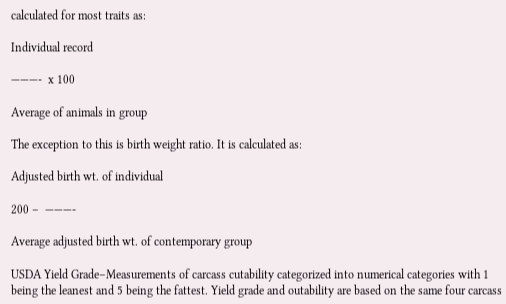calculated for most traits as:

Individual record

———-  x 100

Average of animals in group

The exception to this is birth weight ratio. It is calculated as:

Adjusted birth wt. of individual

200 –  ———-

Average adjusted birth wt. of contemporary group

USDA Yield Grade–Measurements of carcass cutability categorized into numerical categories with 1 being the leanest and 5 being the fattest. Yield grade and outability are based on the same four carcass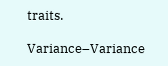traits.

Variance–Variance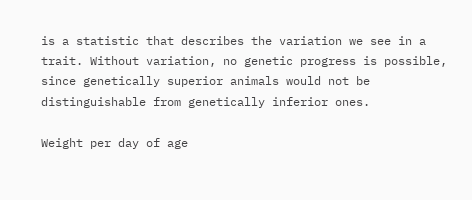is a statistic that describes the variation we see in a trait. Without variation, no genetic progress is possible, since genetically superior animals would not be distinguishable from genetically inferior ones.

Weight per day of age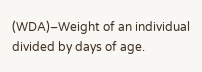(WDA)–Weight of an individual divided by days of age.